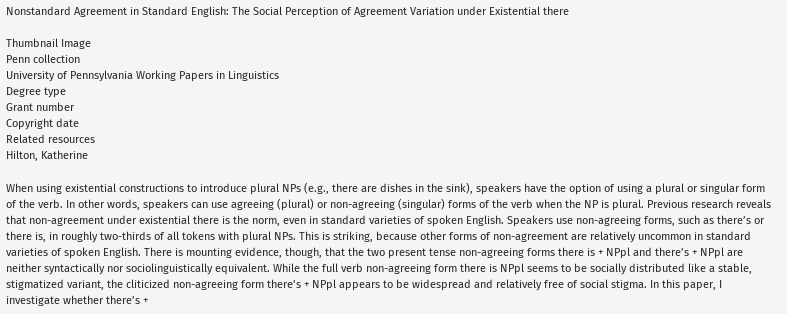Nonstandard Agreement in Standard English: The Social Perception of Agreement Variation under Existential there

Thumbnail Image
Penn collection
University of Pennsylvania Working Papers in Linguistics
Degree type
Grant number
Copyright date
Related resources
Hilton, Katherine

When using existential constructions to introduce plural NPs (e.g., there are dishes in the sink), speakers have the option of using a plural or singular form of the verb. In other words, speakers can use agreeing (plural) or non-agreeing (singular) forms of the verb when the NP is plural. Previous research reveals that non-agreement under existential there is the norm, even in standard varieties of spoken English. Speakers use non-agreeing forms, such as there’s or there is, in roughly two-thirds of all tokens with plural NPs. This is striking, because other forms of non-agreement are relatively uncommon in standard varieties of spoken English. There is mounting evidence, though, that the two present tense non-agreeing forms there is + NPpl and there’s + NPpl are neither syntactically nor sociolinguistically equivalent. While the full verb non-agreeing form there is NPpl seems to be socially distributed like a stable, stigmatized variant, the cliticized non-agreeing form there’s + NPpl appears to be widespread and relatively free of social stigma. In this paper, I investigate whether there’s +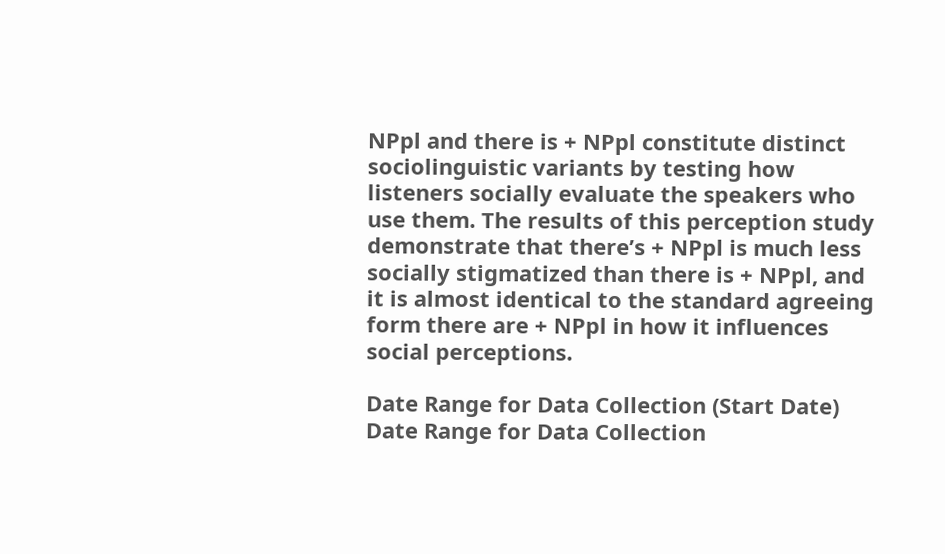NPpl and there is + NPpl constitute distinct sociolinguistic variants by testing how listeners socially evaluate the speakers who use them. The results of this perception study demonstrate that there’s + NPpl is much less socially stigmatized than there is + NPpl, and it is almost identical to the standard agreeing form there are + NPpl in how it influences social perceptions.

Date Range for Data Collection (Start Date)
Date Range for Data Collection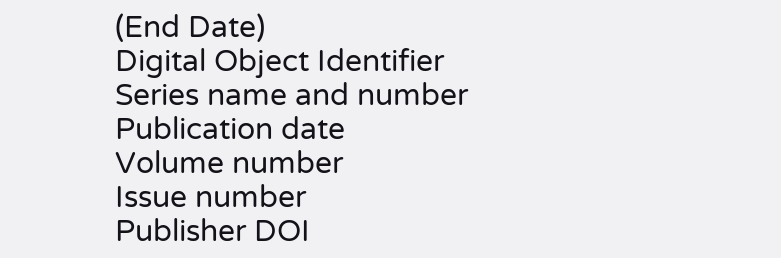(End Date)
Digital Object Identifier
Series name and number
Publication date
Volume number
Issue number
Publisher DOI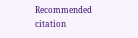Recommended citation